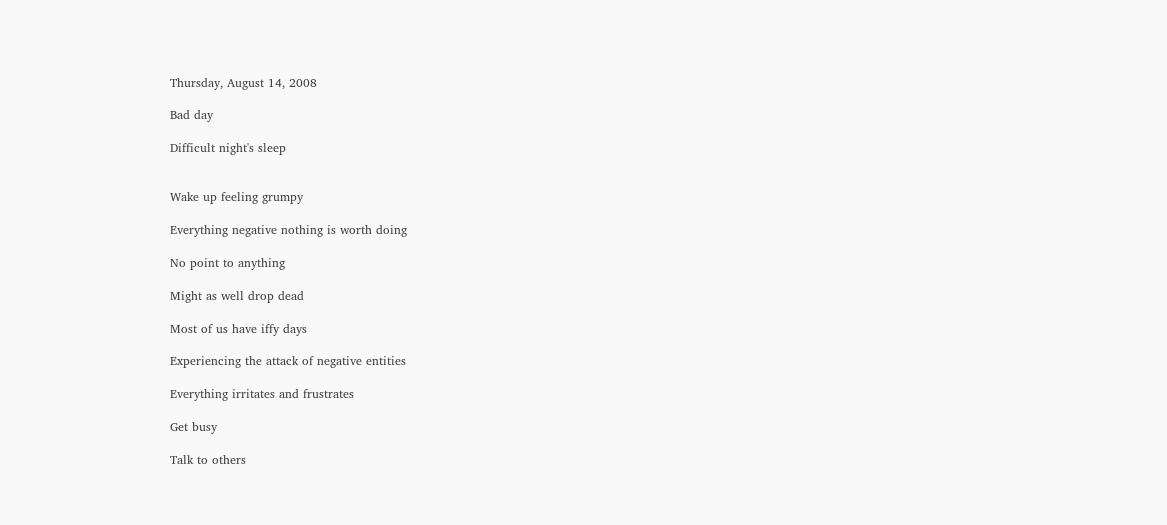Thursday, August 14, 2008

Bad day

Difficult night's sleep


Wake up feeling grumpy

Everything negative nothing is worth doing

No point to anything

Might as well drop dead

Most of us have iffy days

Experiencing the attack of negative entities

Everything irritates and frustrates

Get busy

Talk to others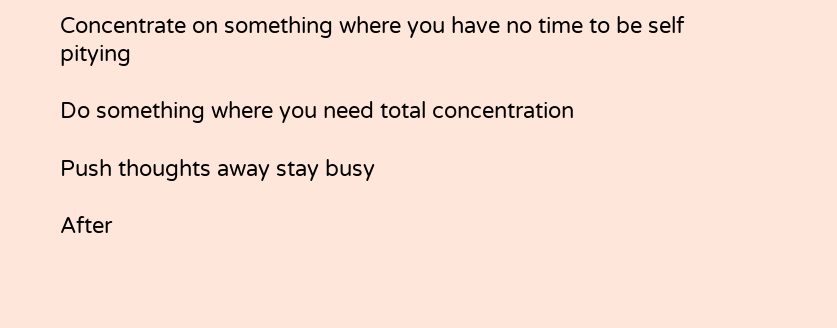Concentrate on something where you have no time to be self pitying

Do something where you need total concentration

Push thoughts away stay busy

After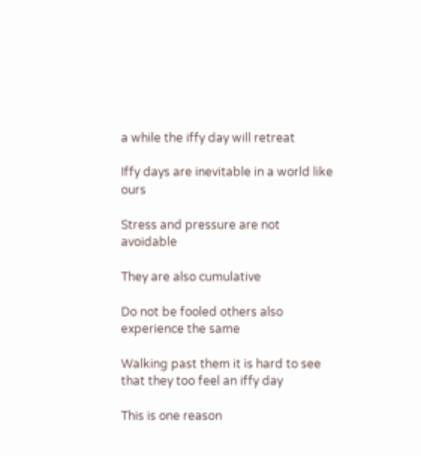a while the iffy day will retreat

Iffy days are inevitable in a world like ours

Stress and pressure are not avoidable

They are also cumulative

Do not be fooled others also experience the same

Walking past them it is hard to see that they too feel an iffy day

This is one reason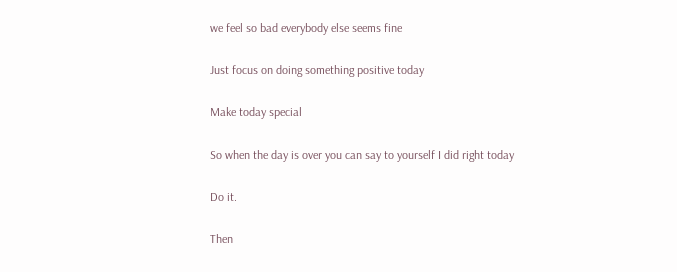we feel so bad everybody else seems fine

Just focus on doing something positive today

Make today special

So when the day is over you can say to yourself I did right today

Do it.

Then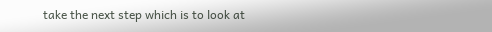take the next step which is to look at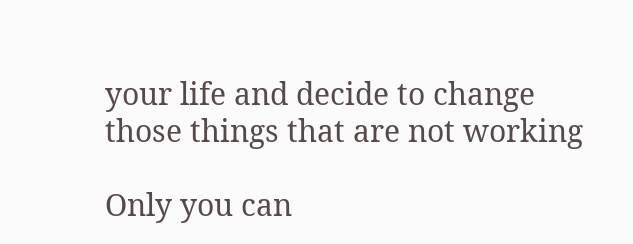your life and decide to change those things that are not working

Only you can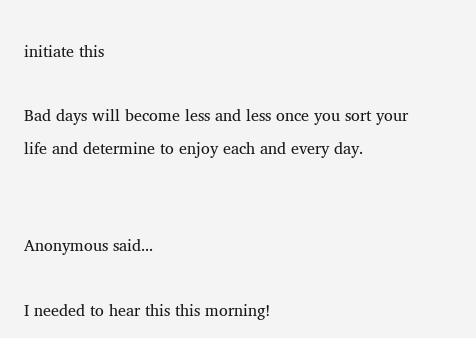initiate this

Bad days will become less and less once you sort your life and determine to enjoy each and every day.


Anonymous said...

I needed to hear this this morning!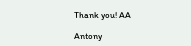Thank you! AA

Antony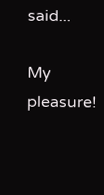said...

My pleasure!